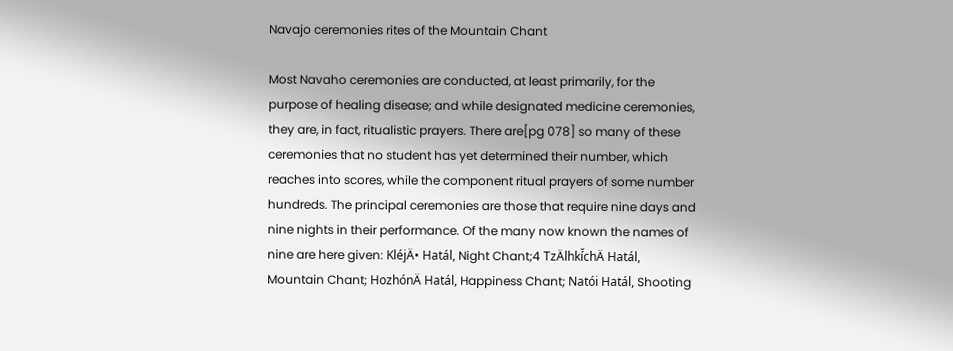Navajo ceremonies rites of the Mountain Chant

Most Navaho ceremonies are conducted, at least primarily, for the purpose of healing disease; and while designated medicine ceremonies, they are, in fact, ritualistic prayers. There are[pg 078] so many of these ceremonies that no student has yet determined their number, which reaches into scores, while the component ritual prayers of some number hundreds. The principal ceremonies are those that require nine days and nine nights in their performance. Of the many now known the names of nine are here given: KléjÄ• Hatál, Night Chant;4 TzÄlhkí̆chÄ Hatál, Mountain Chant; HozhónÄ Hatál, Happiness Chant; Natói Hatál, Shooting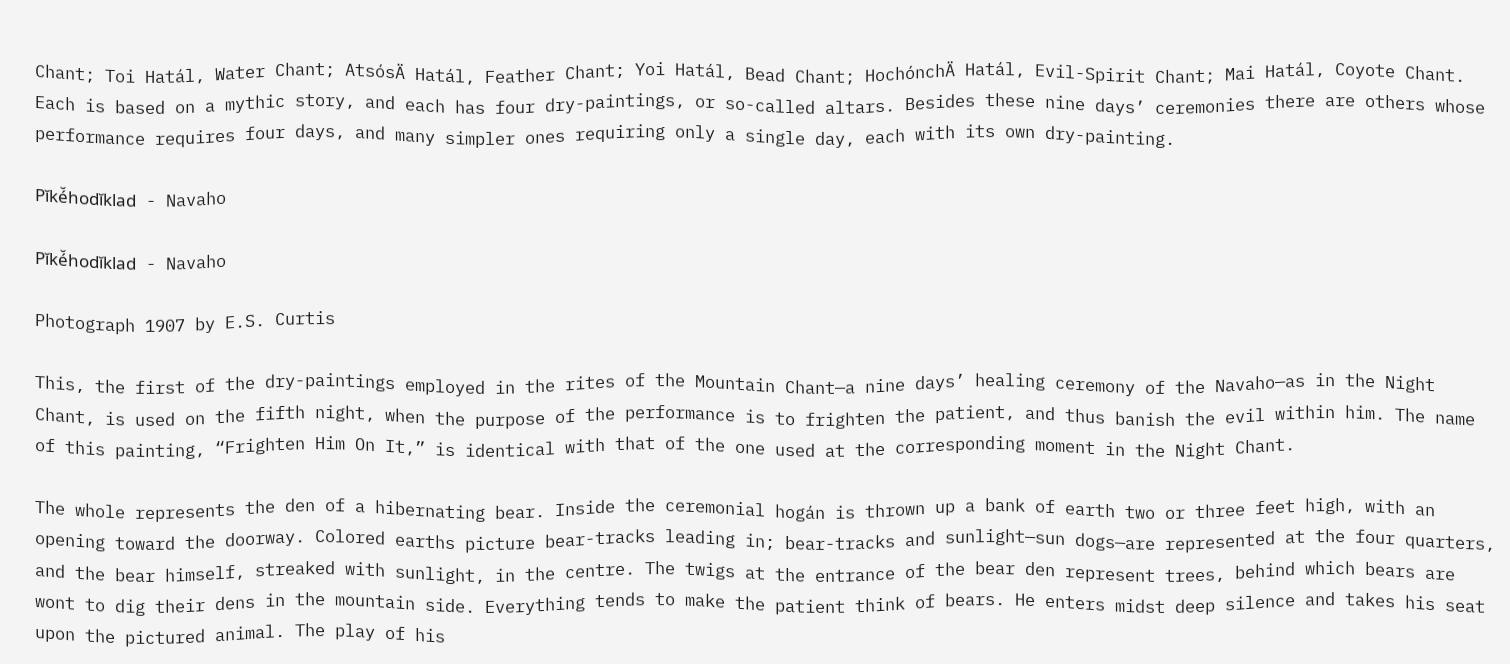Chant; Toi Hatál, Water Chant; AtsósÄ Hatál, Feather Chant; Yoi Hatál, Bead Chant; HochónchÄ Hatál, Evil-Spirit Chant; Mai Hatál, Coyote Chant. Each is based on a mythic story, and each has four dry-paintings, or so-called altars. Besides these nine days’ ceremonies there are others whose performance requires four days, and many simpler ones requiring only a single day, each with its own dry-painting.

Pĭké̆hodĭklad - Navaho

Pĭké̆hodĭklad - Navaho

Photograph 1907 by E.S. Curtis

This, the first of the dry-paintings employed in the rites of the Mountain Chant—a nine days’ healing ceremony of the Navaho—as in the Night Chant, is used on the fifth night, when the purpose of the performance is to frighten the patient, and thus banish the evil within him. The name of this painting, “Frighten Him On It,” is identical with that of the one used at the corresponding moment in the Night Chant.

The whole represents the den of a hibernating bear. Inside the ceremonial hogán is thrown up a bank of earth two or three feet high, with an opening toward the doorway. Colored earths picture bear-tracks leading in; bear-tracks and sunlight—sun dogs—are represented at the four quarters, and the bear himself, streaked with sunlight, in the centre. The twigs at the entrance of the bear den represent trees, behind which bears are wont to dig their dens in the mountain side. Everything tends to make the patient think of bears. He enters midst deep silence and takes his seat upon the pictured animal. The play of his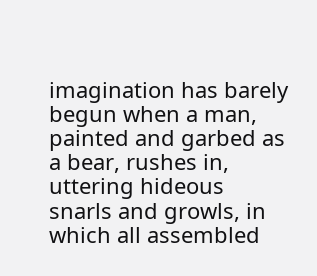imagination has barely begun when a man, painted and garbed as a bear, rushes in, uttering hideous snarls and growls, in which all assembled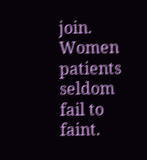join. Women patients seldom fail to faint.